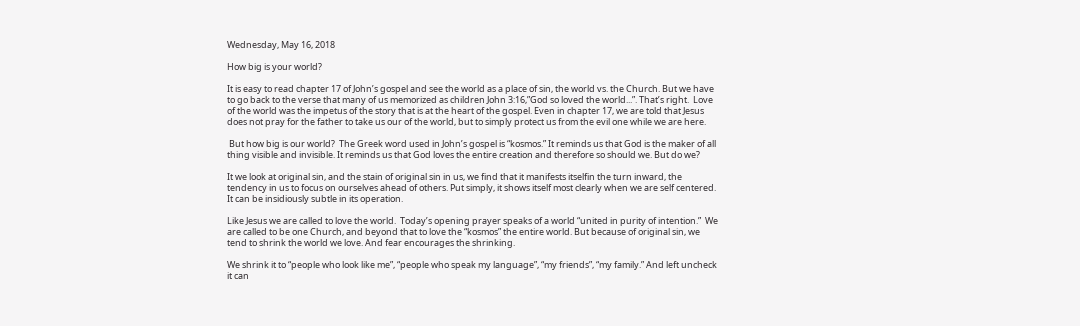Wednesday, May 16, 2018

How big is your world?

It is easy to read chapter 17 of John’s gospel and see the world as a place of sin, the world vs. the Church. But we have to go back to the verse that many of us memorized as children John 3:16,”God so loved the world...”. That’s right.  Love of the world was the impetus of the story that is at the heart of the gospel. Even in chapter 17, we are told that Jesus does not pray for the father to take us our of the world, but to simply protect us from the evil one while we are here.

 But how big is our world?  The Greek word used in John’s gospel is “kosmos.” It reminds us that God is the maker of all thing visible and invisible. It reminds us that God loves the entire creation and therefore so should we. But do we?

It we look at original sin, and the stain of original sin in us, we find that it manifests itselfin the turn inward, the tendency in us to focus on ourselves ahead of others. Put simply, it shows itself most clearly when we are self centered. It can be insidiously subtle in its operation.

Like Jesus we are called to love the world.  Today’s opening prayer speaks of a world “united in purity of intention.”  We are called to be one Church, and beyond that to love the “kosmos” the entire world. But because of original sin, we tend to shrink the world we love. And fear encourages the shrinking.

We shrink it to “people who look like me”, “people who speak my language”, “my friends”, “my family.” And left uncheck it can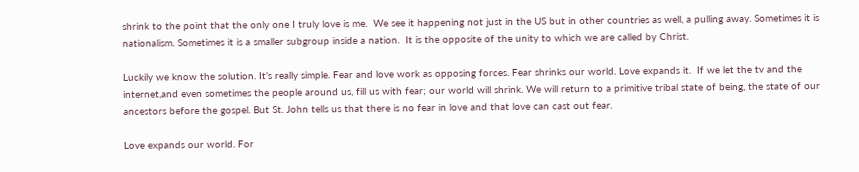shrink to the point that the only one I truly love is me.  We see it happening not just in the US but in other countries as well, a pulling away. Sometimes it is nationalism. Sometimes it is a smaller subgroup inside a nation.  It is the opposite of the unity to which we are called by Christ.

Luckily we know the solution. It’s really simple. Fear and love work as opposing forces. Fear shrinks our world. Love expands it.  If we let the tv and the internet,and even sometimes the people around us, fill us with fear; our world will shrink. We will return to a primitive tribal state of being, the state of our ancestors before the gospel. But St. John tells us that there is no fear in love and that love can cast out fear.

Love expands our world. For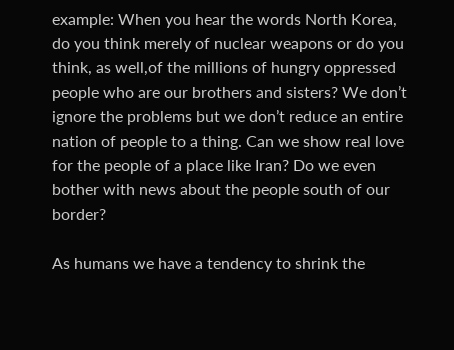example: When you hear the words North Korea, do you think merely of nuclear weapons or do you think, as well,of the millions of hungry oppressed people who are our brothers and sisters? We don’t ignore the problems but we don’t reduce an entire nation of people to a thing. Can we show real love  for the people of a place like Iran? Do we even bother with news about the people south of our border?

As humans we have a tendency to shrink the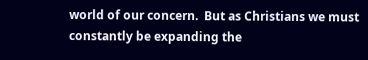world of our concern.  But as Christians we must constantly be expanding the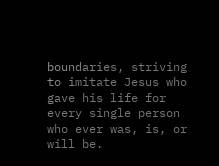boundaries, striving to imitate Jesus who gave his life for every single person who ever was, is, or will be.